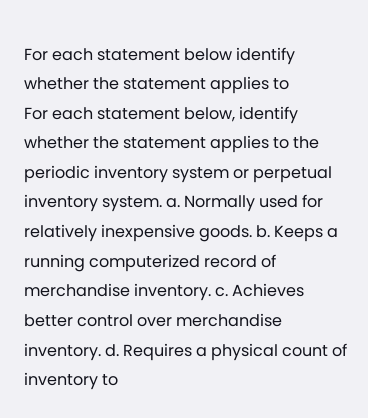For each statement below identify whether the statement applies to
For each statement below, identify whether the statement applies to the periodic inventory system or perpetual inventory system. a. Normally used for relatively inexpensive goods. b. Keeps a running computerized record of merchandise inventory. c. Achieves better control over merchandise inventory. d. Requires a physical count of inventory to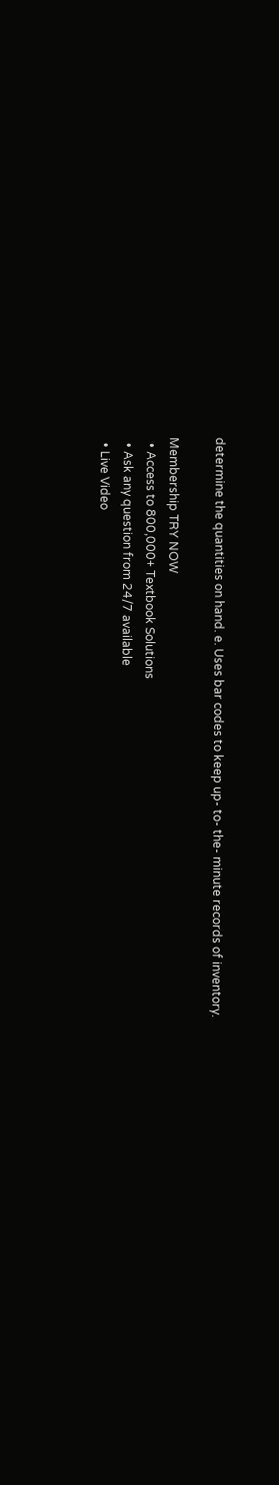determine the quantities on hand. e. Uses bar codes to keep up- to- the- minute records of inventory.

Membership TRY NOW
  • Access to 800,000+ Textbook Solutions
  • Ask any question from 24/7 available
  • Live Video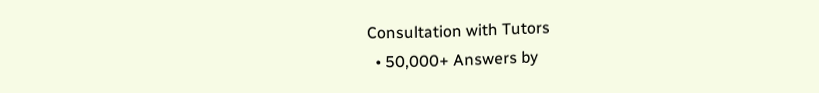Consultation with Tutors
  • 50,000+ Answers by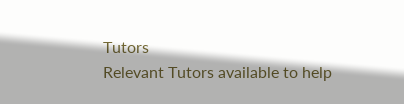Tutors
Relevant Tutors available to help